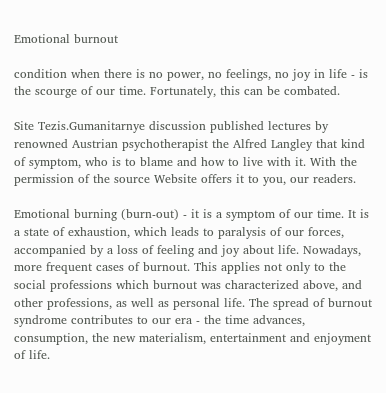Emotional burnout

condition when there is no power, no feelings, no joy in life - is the scourge of our time. Fortunately, this can be combated.

Site Tezis.Gumanitarnye discussion published lectures by renowned Austrian psychotherapist the Alfred Langley that kind of symptom, who is to blame and how to live with it. With the permission of the source Website offers it to you, our readers.

Emotional burning (burn-out) - it is a symptom of our time. It is a state of exhaustion, which leads to paralysis of our forces, accompanied by a loss of feeling and joy about life. Nowadays, more frequent cases of burnout. This applies not only to the social professions which burnout was characterized above, and other professions, as well as personal life. The spread of burnout syndrome contributes to our era - the time advances, consumption, the new materialism, entertainment and enjoyment of life.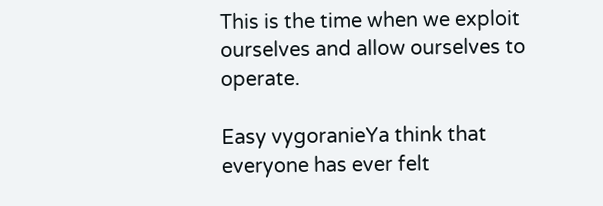This is the time when we exploit ourselves and allow ourselves to operate.

Easy vygoranieYa think that everyone has ever felt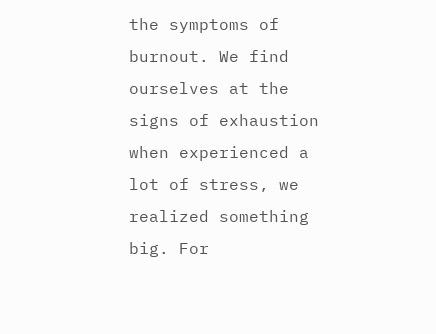the symptoms of burnout. We find ourselves at the signs of exhaustion when experienced a lot of stress, we realized something big. For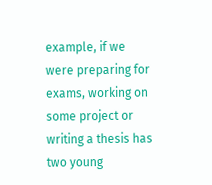example, if we were preparing for exams, working on some project or writing a thesis has two young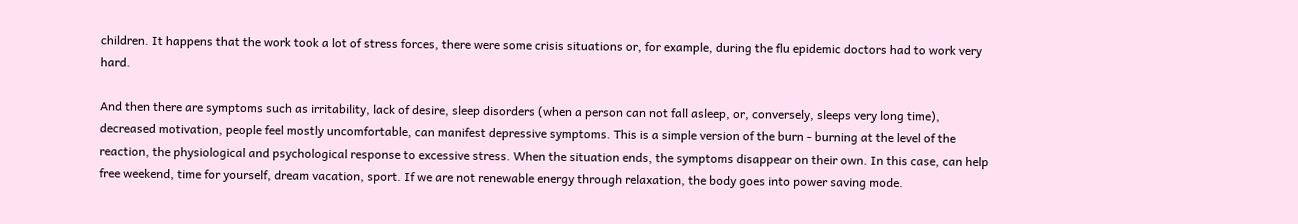children. It happens that the work took a lot of stress forces, there were some crisis situations or, for example, during the flu epidemic doctors had to work very hard.

And then there are symptoms such as irritability, lack of desire, sleep disorders (when a person can not fall asleep, or, conversely, sleeps very long time), decreased motivation, people feel mostly uncomfortable, can manifest depressive symptoms. This is a simple version of the burn - burning at the level of the reaction, the physiological and psychological response to excessive stress. When the situation ends, the symptoms disappear on their own. In this case, can help free weekend, time for yourself, dream vacation, sport. If we are not renewable energy through relaxation, the body goes into power saving mode.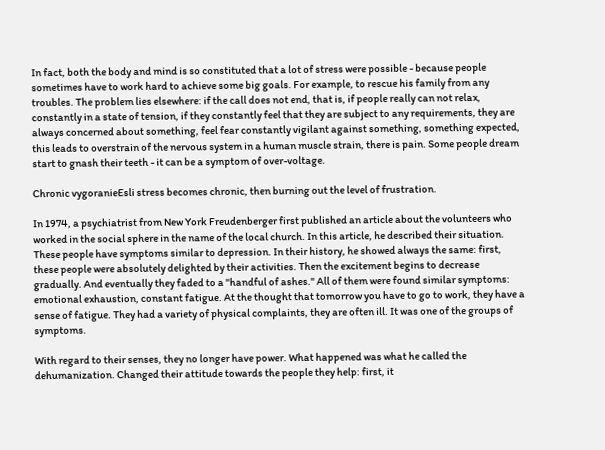In fact, both the body and mind is so constituted that a lot of stress were possible - because people sometimes have to work hard to achieve some big goals. For example, to rescue his family from any troubles. The problem lies elsewhere: if the call does not end, that is, if people really can not relax, constantly in a state of tension, if they constantly feel that they are subject to any requirements, they are always concerned about something, feel fear constantly vigilant against something, something expected, this leads to overstrain of the nervous system in a human muscle strain, there is pain. Some people dream start to gnash their teeth - it can be a symptom of over-voltage.

Chronic vygoranieEsli stress becomes chronic, then burning out the level of frustration.

In 1974, a psychiatrist from New York Freudenberger first published an article about the volunteers who worked in the social sphere in the name of the local church. In this article, he described their situation. These people have symptoms similar to depression. In their history, he showed always the same: first, these people were absolutely delighted by their activities. Then the excitement begins to decrease gradually. And eventually they faded to a "handful of ashes." All of them were found similar symptoms: emotional exhaustion, constant fatigue. At the thought that tomorrow you have to go to work, they have a sense of fatigue. They had a variety of physical complaints, they are often ill. It was one of the groups of symptoms.

With regard to their senses, they no longer have power. What happened was what he called the dehumanization. Changed their attitude towards the people they help: first, it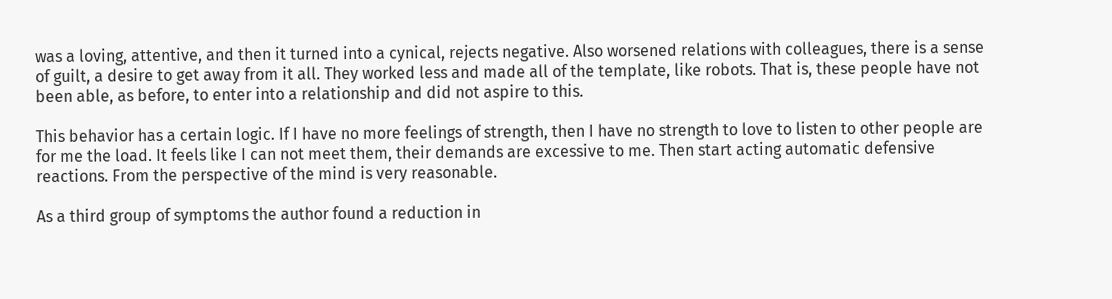was a loving, attentive, and then it turned into a cynical, rejects negative. Also worsened relations with colleagues, there is a sense of guilt, a desire to get away from it all. They worked less and made all of the template, like robots. That is, these people have not been able, as before, to enter into a relationship and did not aspire to this.

This behavior has a certain logic. If I have no more feelings of strength, then I have no strength to love to listen to other people are for me the load. It feels like I can not meet them, their demands are excessive to me. Then start acting automatic defensive reactions. From the perspective of the mind is very reasonable.

As a third group of symptoms the author found a reduction in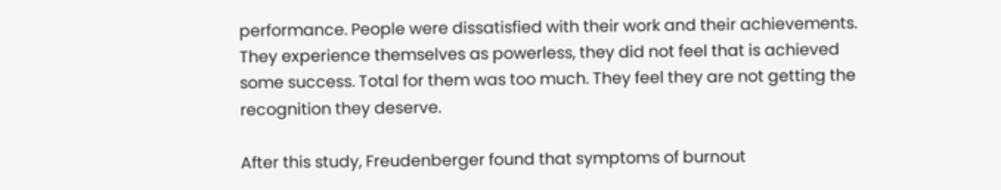performance. People were dissatisfied with their work and their achievements. They experience themselves as powerless, they did not feel that is achieved some success. Total for them was too much. They feel they are not getting the recognition they deserve.

After this study, Freudenberger found that symptoms of burnout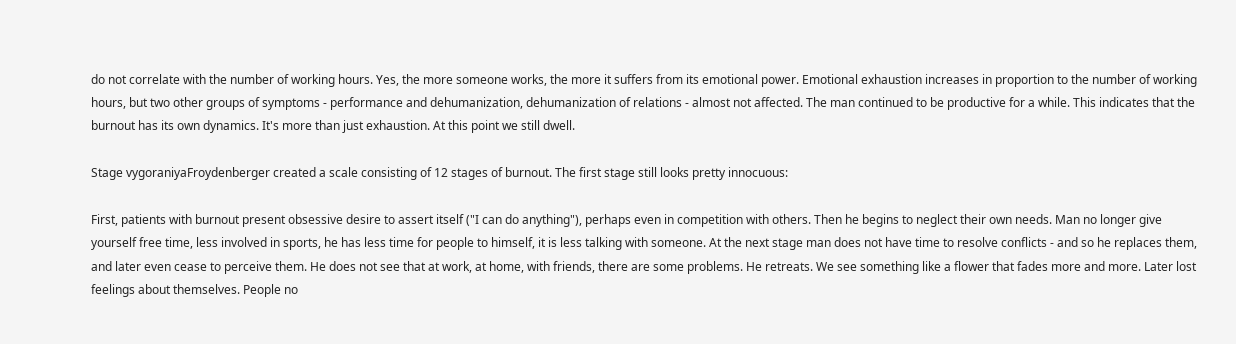do not correlate with the number of working hours. Yes, the more someone works, the more it suffers from its emotional power. Emotional exhaustion increases in proportion to the number of working hours, but two other groups of symptoms - performance and dehumanization, dehumanization of relations - almost not affected. The man continued to be productive for a while. This indicates that the burnout has its own dynamics. It's more than just exhaustion. At this point we still dwell.

Stage vygoraniyaFroydenberger created a scale consisting of 12 stages of burnout. The first stage still looks pretty innocuous:

First, patients with burnout present obsessive desire to assert itself ("I can do anything"), perhaps even in competition with others. Then he begins to neglect their own needs. Man no longer give yourself free time, less involved in sports, he has less time for people to himself, it is less talking with someone. At the next stage man does not have time to resolve conflicts - and so he replaces them, and later even cease to perceive them. He does not see that at work, at home, with friends, there are some problems. He retreats. We see something like a flower that fades more and more. Later lost feelings about themselves. People no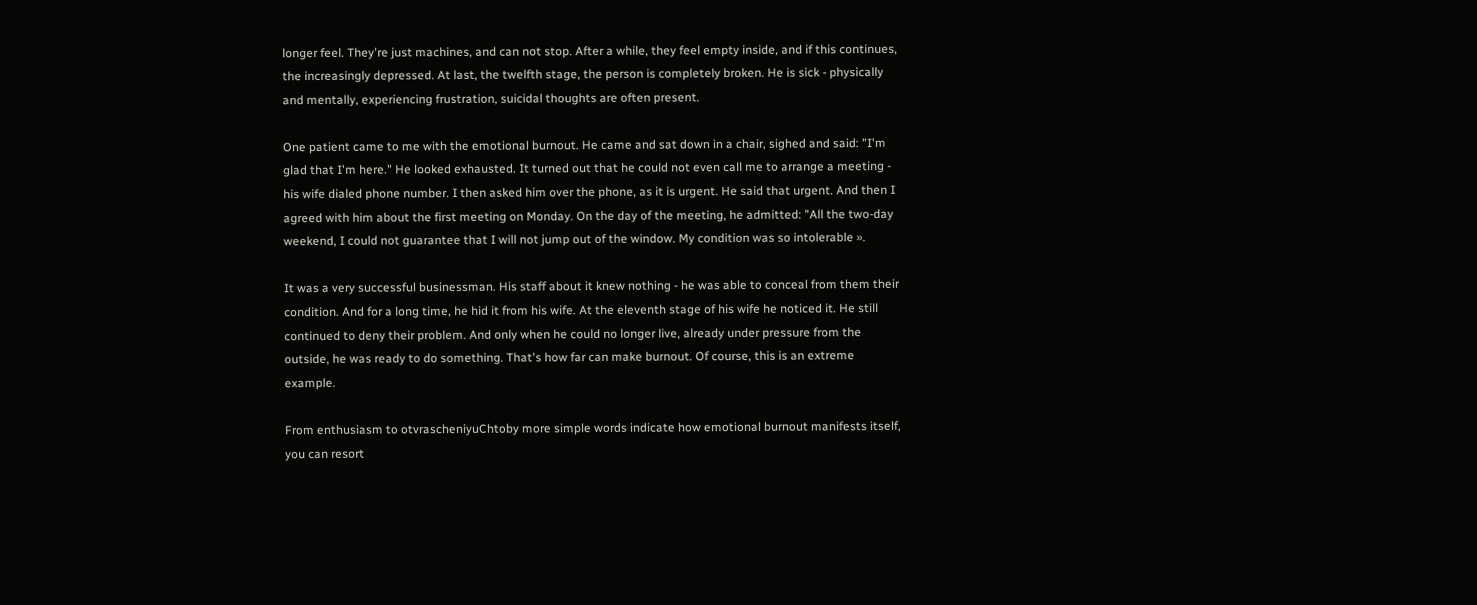longer feel. They're just machines, and can not stop. After a while, they feel empty inside, and if this continues, the increasingly depressed. At last, the twelfth stage, the person is completely broken. He is sick - physically and mentally, experiencing frustration, suicidal thoughts are often present.

One patient came to me with the emotional burnout. He came and sat down in a chair, sighed and said: "I'm glad that I'm here." He looked exhausted. It turned out that he could not even call me to arrange a meeting - his wife dialed phone number. I then asked him over the phone, as it is urgent. He said that urgent. And then I agreed with him about the first meeting on Monday. On the day of the meeting, he admitted: "All the two-day weekend, I could not guarantee that I will not jump out of the window. My condition was so intolerable ».

It was a very successful businessman. His staff about it knew nothing - he was able to conceal from them their condition. And for a long time, he hid it from his wife. At the eleventh stage of his wife he noticed it. He still continued to deny their problem. And only when he could no longer live, already under pressure from the outside, he was ready to do something. That's how far can make burnout. Of course, this is an extreme example.

From enthusiasm to otvrascheniyuChtoby more simple words indicate how emotional burnout manifests itself, you can resort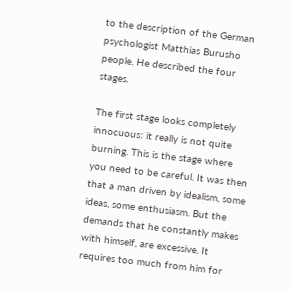to the description of the German psychologist Matthias Burusho people. He described the four stages.

The first stage looks completely innocuous: it really is not quite burning. This is the stage where you need to be careful. It was then that a man driven by idealism, some ideas, some enthusiasm. But the demands that he constantly makes with himself, are excessive. It requires too much from him for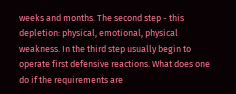weeks and months. The second step - this depletion: physical, emotional, physical weakness. In the third step usually begin to operate first defensive reactions. What does one do if the requirements are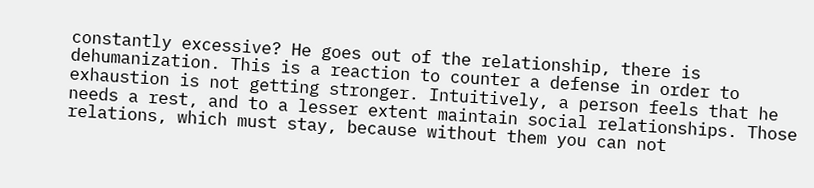constantly excessive? He goes out of the relationship, there is dehumanization. This is a reaction to counter a defense in order to exhaustion is not getting stronger. Intuitively, a person feels that he needs a rest, and to a lesser extent maintain social relationships. Those relations, which must stay, because without them you can not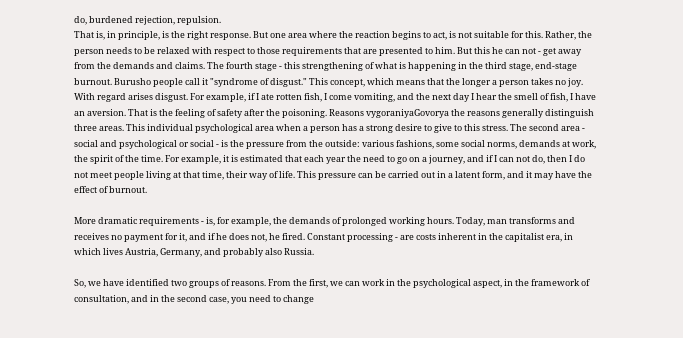do, burdened rejection, repulsion.
That is, in principle, is the right response. But one area where the reaction begins to act, is not suitable for this. Rather, the person needs to be relaxed with respect to those requirements that are presented to him. But this he can not - get away from the demands and claims. The fourth stage - this strengthening of what is happening in the third stage, end-stage burnout. Burusho people call it "syndrome of disgust." This concept, which means that the longer a person takes no joy. With regard arises disgust. For example, if I ate rotten fish, I come vomiting, and the next day I hear the smell of fish, I have an aversion. That is the feeling of safety after the poisoning. Reasons vygoraniyaGovorya the reasons generally distinguish three areas. This individual psychological area when a person has a strong desire to give to this stress. The second area - social and psychological or social - is the pressure from the outside: various fashions, some social norms, demands at work, the spirit of the time. For example, it is estimated that each year the need to go on a journey, and if I can not do, then I do not meet people living at that time, their way of life. This pressure can be carried out in a latent form, and it may have the effect of burnout.

More dramatic requirements - is, for example, the demands of prolonged working hours. Today, man transforms and receives no payment for it, and if he does not, he fired. Constant processing - are costs inherent in the capitalist era, in which lives Austria, Germany, and probably also Russia.

So, we have identified two groups of reasons. From the first, we can work in the psychological aspect, in the framework of consultation, and in the second case, you need to change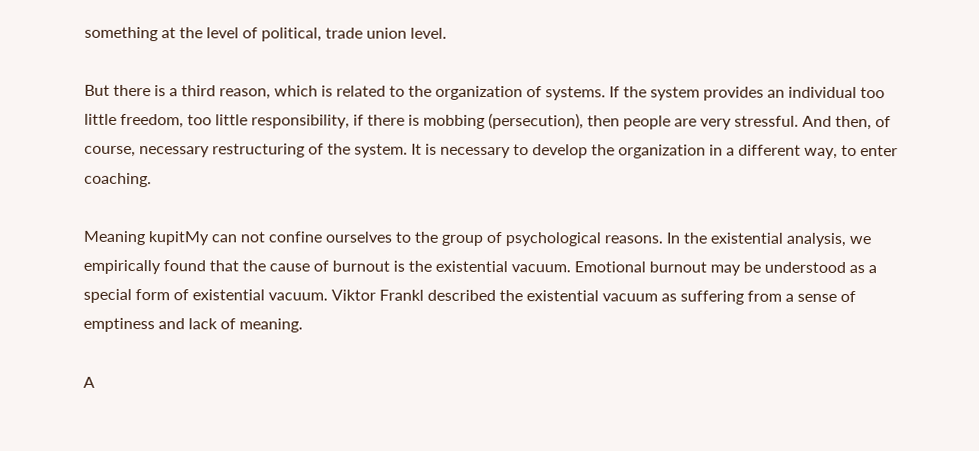something at the level of political, trade union level.

But there is a third reason, which is related to the organization of systems. If the system provides an individual too little freedom, too little responsibility, if there is mobbing (persecution), then people are very stressful. And then, of course, necessary restructuring of the system. It is necessary to develop the organization in a different way, to enter coaching.

Meaning kupitMy can not confine ourselves to the group of psychological reasons. In the existential analysis, we empirically found that the cause of burnout is the existential vacuum. Emotional burnout may be understood as a special form of existential vacuum. Viktor Frankl described the existential vacuum as suffering from a sense of emptiness and lack of meaning.

A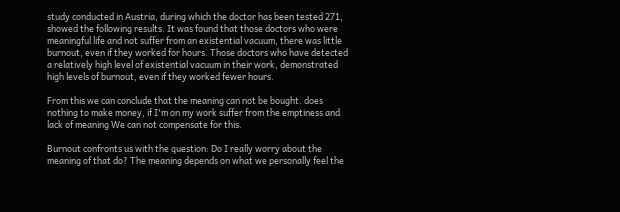study conducted in Austria, during which the doctor has been tested 271, showed the following results. It was found that those doctors who were meaningful life and not suffer from an existential vacuum, there was little burnout, even if they worked for hours. Those doctors who have detected a relatively high level of existential vacuum in their work, demonstrated high levels of burnout, even if they worked fewer hours.

From this we can conclude that the meaning can not be bought. does nothing to make money, if I'm on my work suffer from the emptiness and lack of meaning We can not compensate for this.

Burnout confronts us with the question: Do I really worry about the meaning of that do? The meaning depends on what we personally feel the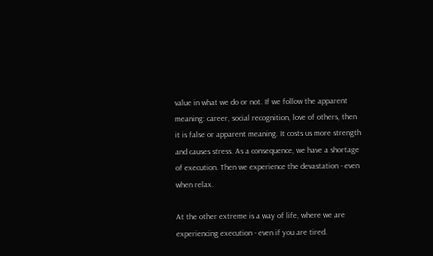value in what we do or not. If we follow the apparent meaning: career, social recognition, love of others, then it is false or apparent meaning. It costs us more strength and causes stress. As a consequence, we have a shortage of execution. Then we experience the devastation - even when relax.

At the other extreme is a way of life, where we are experiencing execution - even if you are tired.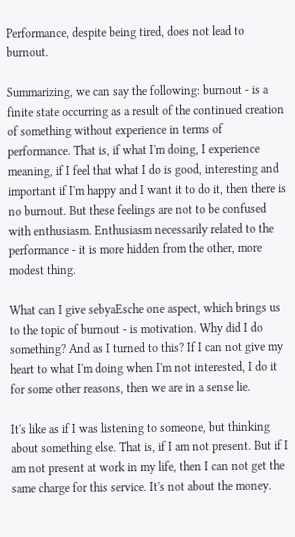Performance, despite being tired, does not lead to burnout.

Summarizing, we can say the following: burnout - is a finite state occurring as a result of the continued creation of something without experience in terms of performance. That is, if what I'm doing, I experience meaning, if I feel that what I do is good, interesting and important if I'm happy and I want it to do it, then there is no burnout. But these feelings are not to be confused with enthusiasm. Enthusiasm necessarily related to the performance - it is more hidden from the other, more modest thing.

What can I give sebyaEsche one aspect, which brings us to the topic of burnout - is motivation. Why did I do something? And as I turned to this? If I can not give my heart to what I'm doing when I'm not interested, I do it for some other reasons, then we are in a sense lie.

It's like as if I was listening to someone, but thinking about something else. That is, if I am not present. But if I am not present at work in my life, then I can not get the same charge for this service. It's not about the money.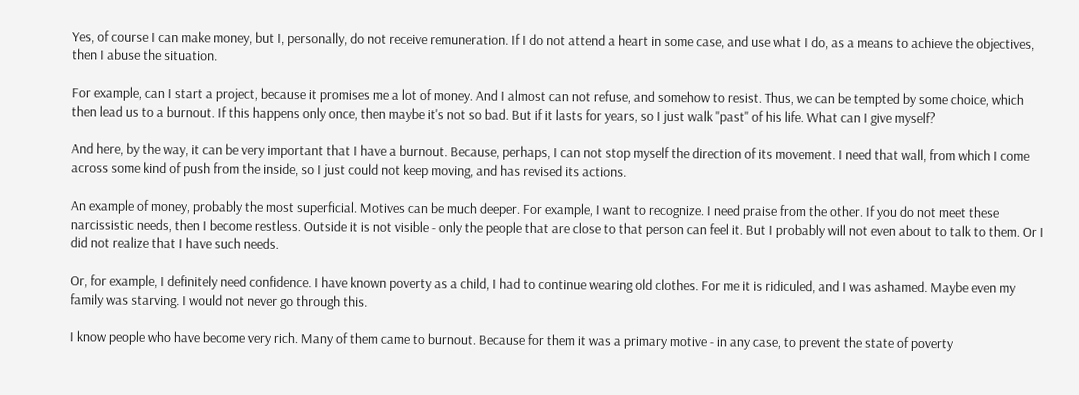Yes, of course I can make money, but I, personally, do not receive remuneration. If I do not attend a heart in some case, and use what I do, as a means to achieve the objectives, then I abuse the situation.

For example, can I start a project, because it promises me a lot of money. And I almost can not refuse, and somehow to resist. Thus, we can be tempted by some choice, which then lead us to a burnout. If this happens only once, then maybe it's not so bad. But if it lasts for years, so I just walk "past" of his life. What can I give myself?

And here, by the way, it can be very important that I have a burnout. Because, perhaps, I can not stop myself the direction of its movement. I need that wall, from which I come across some kind of push from the inside, so I just could not keep moving, and has revised its actions.

An example of money, probably the most superficial. Motives can be much deeper. For example, I want to recognize. I need praise from the other. If you do not meet these narcissistic needs, then I become restless. Outside it is not visible - only the people that are close to that person can feel it. But I probably will not even about to talk to them. Or I did not realize that I have such needs.

Or, for example, I definitely need confidence. I have known poverty as a child, I had to continue wearing old clothes. For me it is ridiculed, and I was ashamed. Maybe even my family was starving. I would not never go through this.

I know people who have become very rich. Many of them came to burnout. Because for them it was a primary motive - in any case, to prevent the state of poverty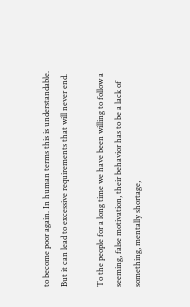to become poor again. In human terms this is understandable. But it can lead to excessive requirements that will never end.

To the people for a long time we have been willing to follow a seeming, false motivation, their behavior has to be a lack of something, mentally shortage,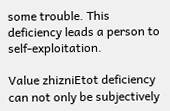some trouble. This deficiency leads a person to self-exploitation.

Value zhizniEtot deficiency can not only be subjectively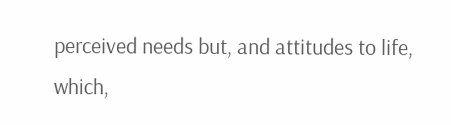perceived needs but, and attitudes to life, which,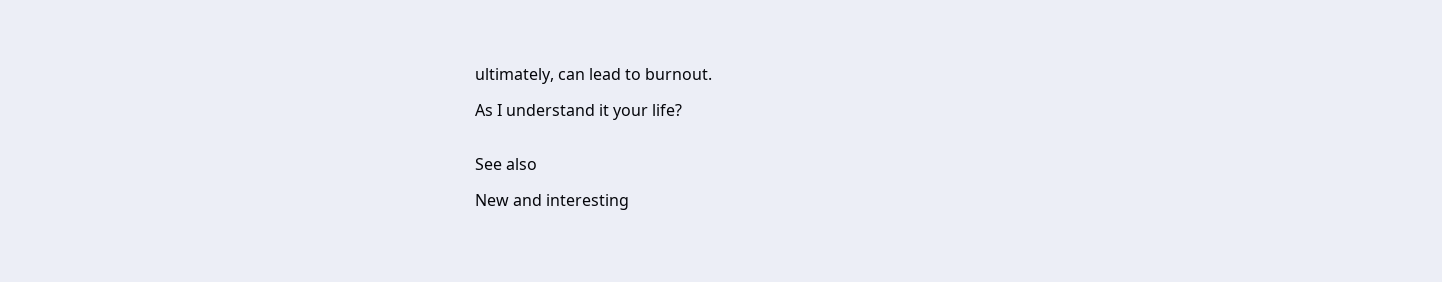ultimately, can lead to burnout.

As I understand it your life?


See also

New and interesting